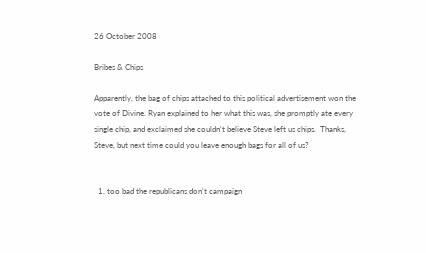26 October 2008

Bribes & Chips

Apparently, the bag of chips attached to this political advertisement won the vote of Divine. Ryan explained to her what this was, she promptly ate every single chip, and exclaimed she couldn't believe Steve left us chips.  Thanks, Steve, but next time could you leave enough bags for all of us?


  1. too bad the republicans don't campaign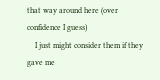that way around here (over confidence I guess)
    I just might consider them if they gave me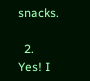snacks.

  2. Yes! I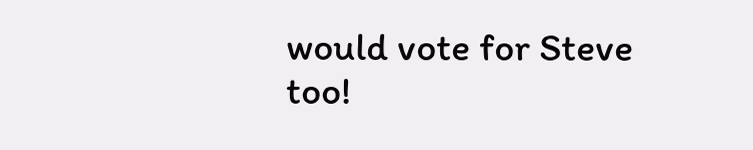would vote for Steve too!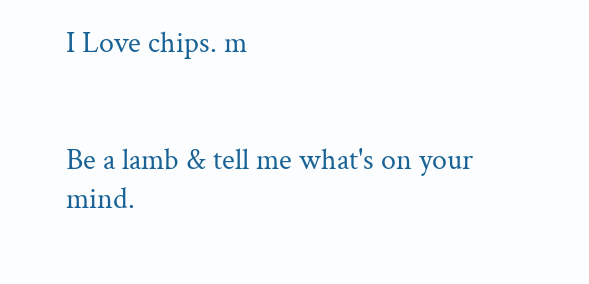I Love chips. m


Be a lamb & tell me what's on your mind.